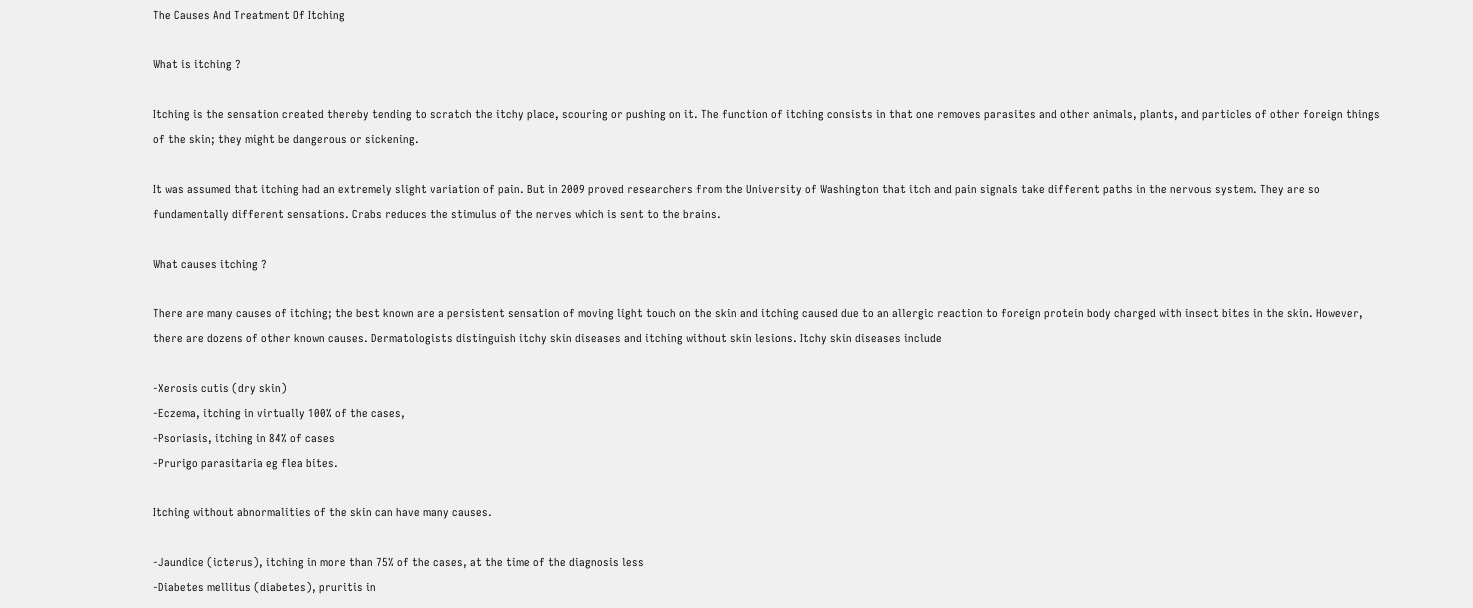The Causes And Treatment Of Itching

What is itching ?

Itching is the sensation created thereby tending to scratch the itchy place, scouring or pushing on it. The function of itching consists in that one removes parasites and other animals, plants, and particles of other foreign things of the skin; they might be dangerous or sickening.

It was assumed that itching had an extremely slight variation of pain. But in 2009 proved researchers from the University of Washington that itch and pain signals take different paths in the nervous system. They are so fundamentally different sensations. Crabs reduces the stimulus of the nerves which is sent to the brains.

What causes itching ?

There are many causes of itching; the best known are a persistent sensation of moving light touch on the skin and itching caused due to an allergic reaction to foreign protein body charged with insect bites in the skin. However, there are dozens of other known causes. Dermatologists distinguish itchy skin diseases and itching without skin lesions. Itchy skin diseases include

-Xerosis cutis (dry skin)
-Eczema, itching in virtually 100% of the cases,
-Psoriasis, itching in 84% of cases
-Prurigo parasitaria eg flea bites.

Itching without abnormalities of the skin can have many causes.

-Jaundice (icterus), itching in more than 75% of the cases, at the time of the diagnosis less
-Diabetes mellitus (diabetes), pruritis in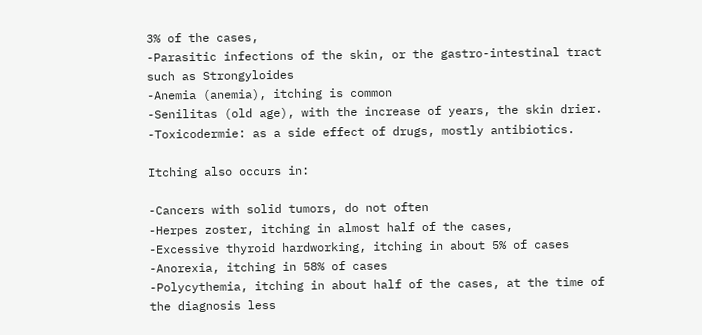3% of the cases,
-Parasitic infections of the skin, or the gastro-intestinal tract such as Strongyloides
-Anemia (anemia), itching is common
-Senilitas (old age), with the increase of years, the skin drier.
-Toxicodermie: as a side effect of drugs, mostly antibiotics.

Itching also occurs in:

-Cancers with solid tumors, do not often
-Herpes zoster, itching in almost half of the cases,
-Excessive thyroid hardworking, itching in about 5% of cases
-Anorexia, itching in 58% of cases
-Polycythemia, itching in about half of the cases, at the time of the diagnosis less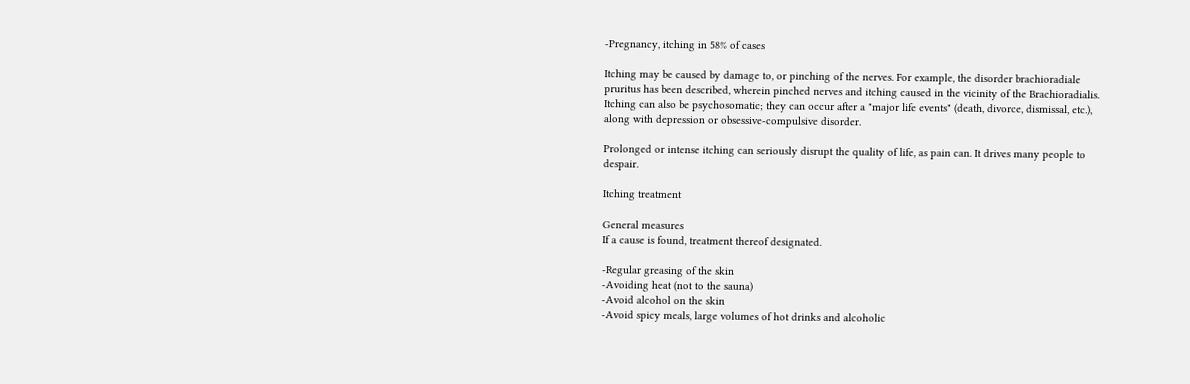-Pregnancy, itching in 58% of cases

Itching may be caused by damage to, or pinching of the nerves. For example, the disorder brachioradiale pruritus has been described, wherein pinched nerves and itching caused in the vicinity of the Brachioradialis. Itching can also be psychosomatic; they can occur after a "major life events" (death, divorce, dismissal, etc.), along with depression or obsessive-compulsive disorder.

Prolonged or intense itching can seriously disrupt the quality of life, as pain can. It drives many people to despair.

Itching treatment

General measures
If a cause is found, treatment thereof designated.

-Regular greasing of the skin
-Avoiding heat (not to the sauna)
-Avoid alcohol on the skin
-Avoid spicy meals, large volumes of hot drinks and alcoholic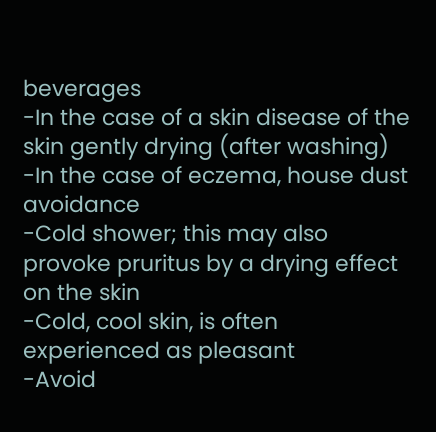beverages
-In the case of a skin disease of the skin gently drying (after washing)
-In the case of eczema, house dust avoidance
-Cold shower; this may also provoke pruritus by a drying effect on the skin
-Cold, cool skin, is often experienced as pleasant
-Avoid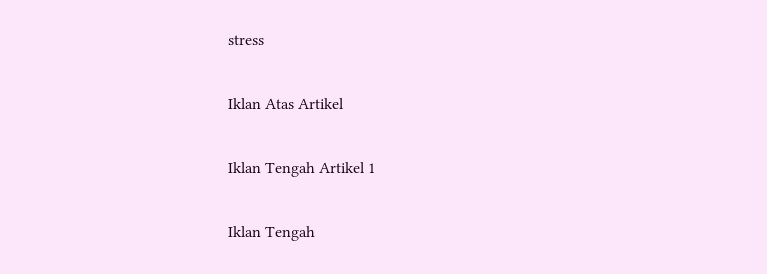stress

Iklan Atas Artikel

Iklan Tengah Artikel 1

Iklan Tengah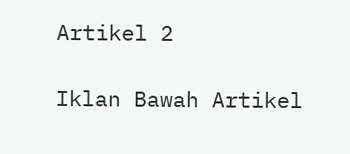Artikel 2

Iklan Bawah Artikel